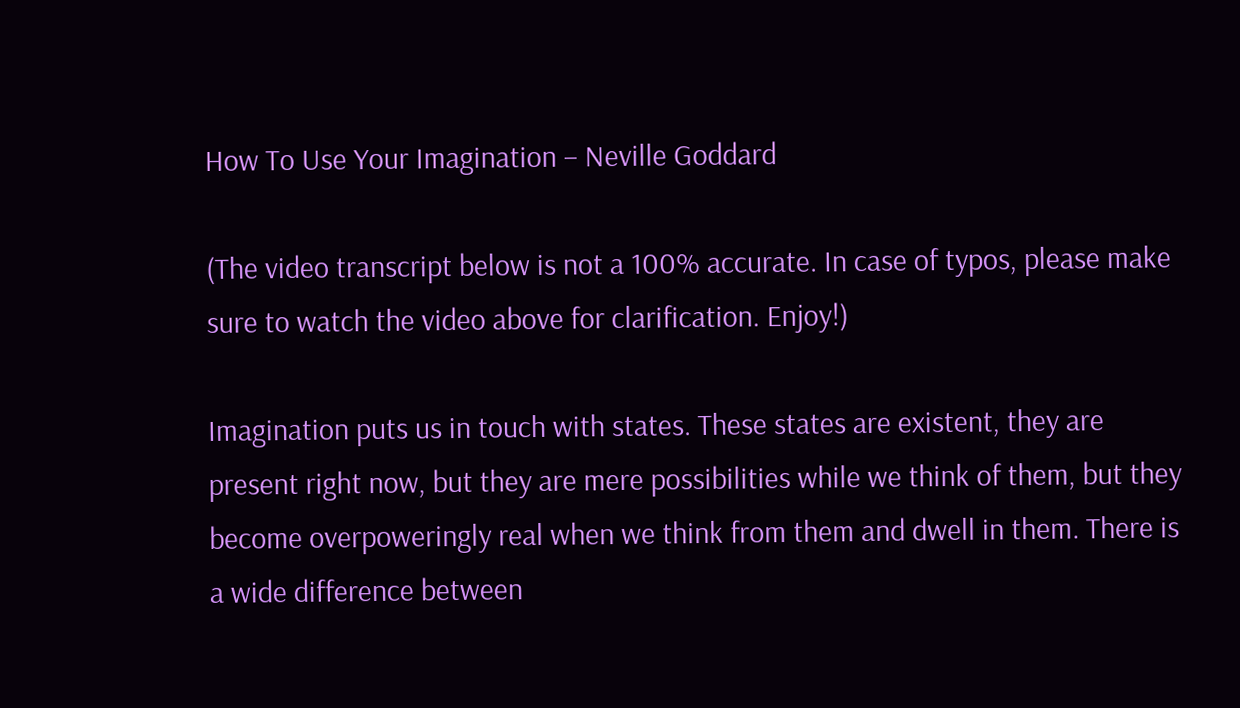How To Use Your Imagination – Neville Goddard

(The video transcript below is not a 100% accurate. In case of typos, please make sure to watch the video above for clarification. Enjoy!)

Imagination puts us in touch with states. These states are existent, they are present right now, but they are mere possibilities while we think of them, but they become overpoweringly real when we think from them and dwell in them. There is a wide difference between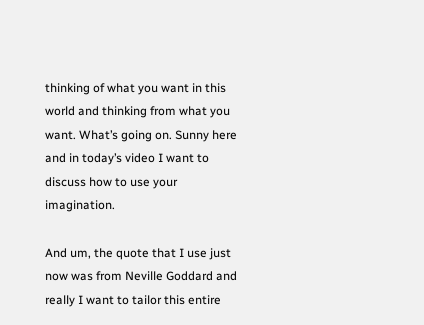thinking of what you want in this world and thinking from what you want. What’s going on. Sunny here and in today’s video I want to discuss how to use your imagination.

And um, the quote that I use just now was from Neville Goddard and really I want to tailor this entire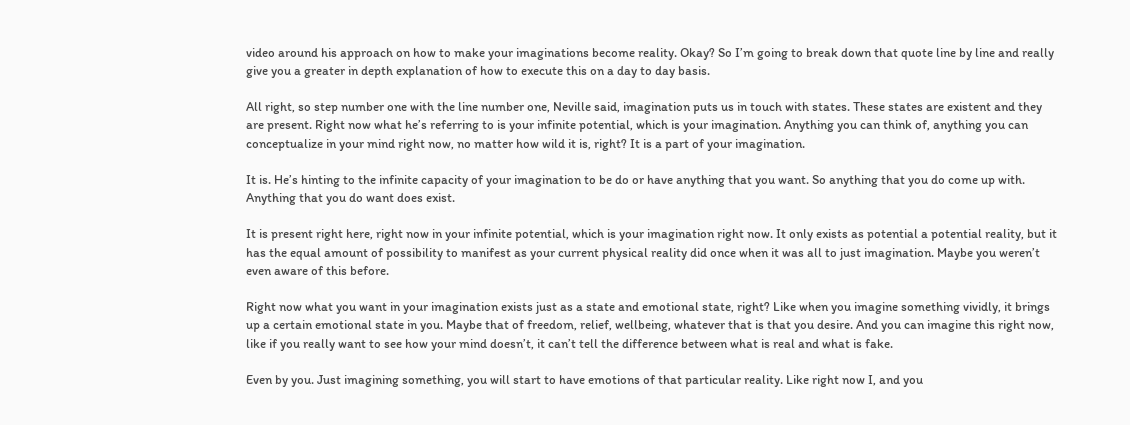video around his approach on how to make your imaginations become reality. Okay? So I’m going to break down that quote line by line and really give you a greater in depth explanation of how to execute this on a day to day basis.

All right, so step number one with the line number one, Neville said, imagination puts us in touch with states. These states are existent and they are present. Right now what he’s referring to is your infinite potential, which is your imagination. Anything you can think of, anything you can conceptualize in your mind right now, no matter how wild it is, right? It is a part of your imagination.

It is. He’s hinting to the infinite capacity of your imagination to be do or have anything that you want. So anything that you do come up with. Anything that you do want does exist.

It is present right here, right now in your infinite potential, which is your imagination right now. It only exists as potential a potential reality, but it has the equal amount of possibility to manifest as your current physical reality did once when it was all to just imagination. Maybe you weren’t even aware of this before.

Right now what you want in your imagination exists just as a state and emotional state, right? Like when you imagine something vividly, it brings up a certain emotional state in you. Maybe that of freedom, relief, wellbeing, whatever that is that you desire. And you can imagine this right now, like if you really want to see how your mind doesn’t, it can’t tell the difference between what is real and what is fake.

Even by you. Just imagining something, you will start to have emotions of that particular reality. Like right now I, and you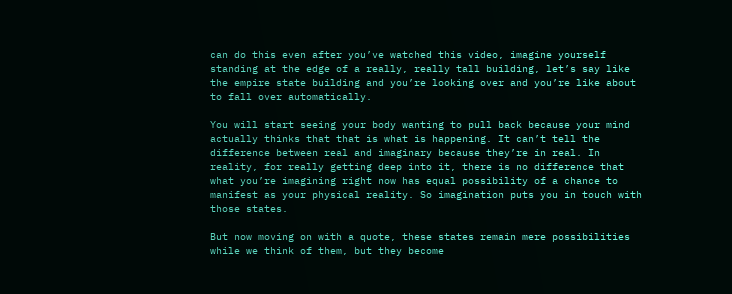can do this even after you’ve watched this video, imagine yourself standing at the edge of a really, really tall building, let’s say like the empire state building and you’re looking over and you’re like about to fall over automatically.

You will start seeing your body wanting to pull back because your mind actually thinks that that is what is happening. It can’t tell the difference between real and imaginary because they’re in real. In reality, for really getting deep into it, there is no difference that what you’re imagining right now has equal possibility of a chance to manifest as your physical reality. So imagination puts you in touch with those states.

But now moving on with a quote, these states remain mere possibilities while we think of them, but they become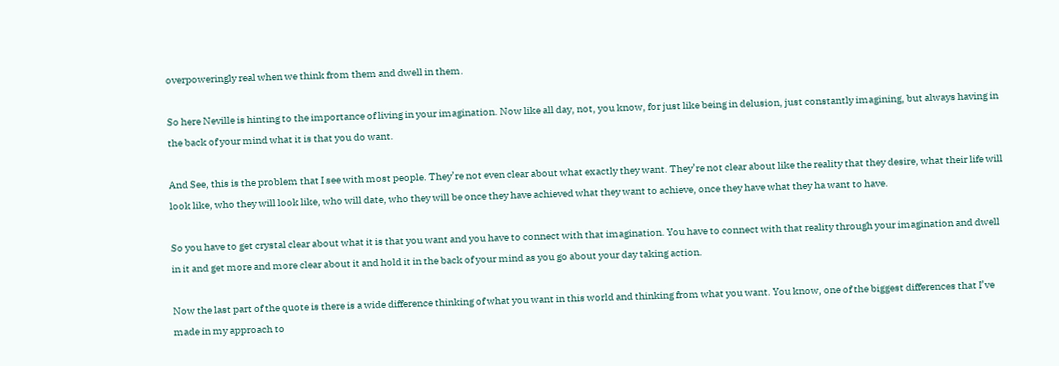overpoweringly real when we think from them and dwell in them.

So here Neville is hinting to the importance of living in your imagination. Now like all day, not, you know, for just like being in delusion, just constantly imagining, but always having in the back of your mind what it is that you do want.

And See, this is the problem that I see with most people. They’re not even clear about what exactly they want. They’re not clear about like the reality that they desire, what their life will look like, who they will look like, who will date, who they will be once they have achieved what they want to achieve, once they have what they ha want to have.

So you have to get crystal clear about what it is that you want and you have to connect with that imagination. You have to connect with that reality through your imagination and dwell in it and get more and more clear about it and hold it in the back of your mind as you go about your day taking action.

Now the last part of the quote is there is a wide difference thinking of what you want in this world and thinking from what you want. You know, one of the biggest differences that I’ve made in my approach to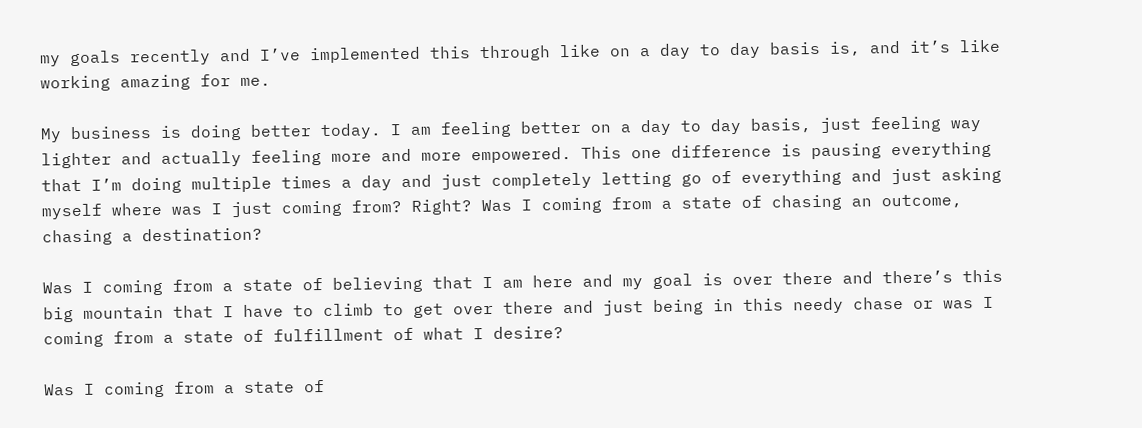my goals recently and I’ve implemented this through like on a day to day basis is, and it’s like working amazing for me.

My business is doing better today. I am feeling better on a day to day basis, just feeling way lighter and actually feeling more and more empowered. This one difference is pausing everything that I’m doing multiple times a day and just completely letting go of everything and just asking myself where was I just coming from? Right? Was I coming from a state of chasing an outcome, chasing a destination?

Was I coming from a state of believing that I am here and my goal is over there and there’s this big mountain that I have to climb to get over there and just being in this needy chase or was I coming from a state of fulfillment of what I desire?

Was I coming from a state of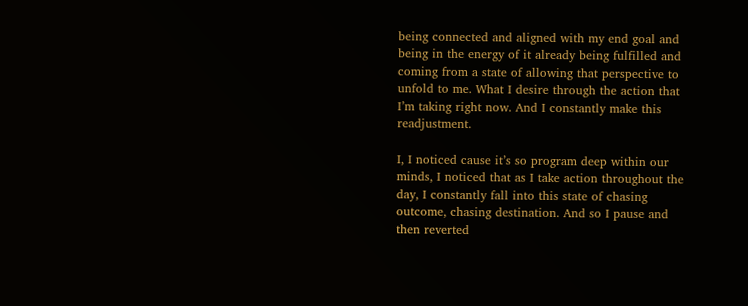being connected and aligned with my end goal and being in the energy of it already being fulfilled and coming from a state of allowing that perspective to unfold to me. What I desire through the action that I’m taking right now. And I constantly make this readjustment.

I, I noticed cause it’s so program deep within our minds, I noticed that as I take action throughout the day, I constantly fall into this state of chasing outcome, chasing destination. And so I pause and then reverted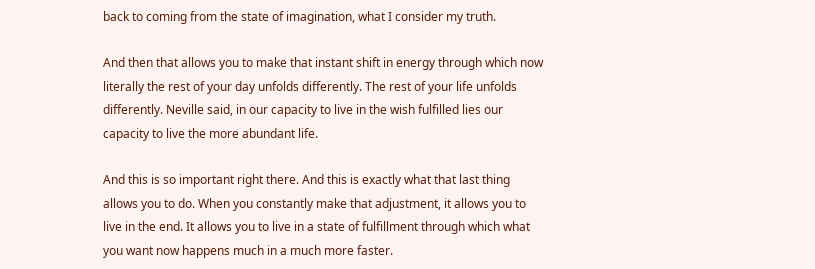back to coming from the state of imagination, what I consider my truth.

And then that allows you to make that instant shift in energy through which now literally the rest of your day unfolds differently. The rest of your life unfolds differently. Neville said, in our capacity to live in the wish fulfilled lies our capacity to live the more abundant life.

And this is so important right there. And this is exactly what that last thing allows you to do. When you constantly make that adjustment, it allows you to live in the end. It allows you to live in a state of fulfillment through which what you want now happens much in a much more faster.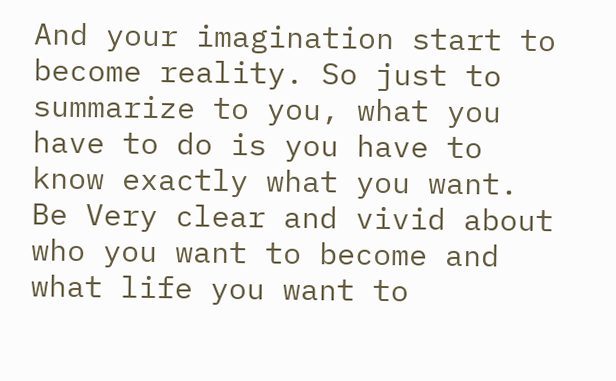And your imagination start to become reality. So just to summarize to you, what you have to do is you have to know exactly what you want. Be Very clear and vivid about who you want to become and what life you want to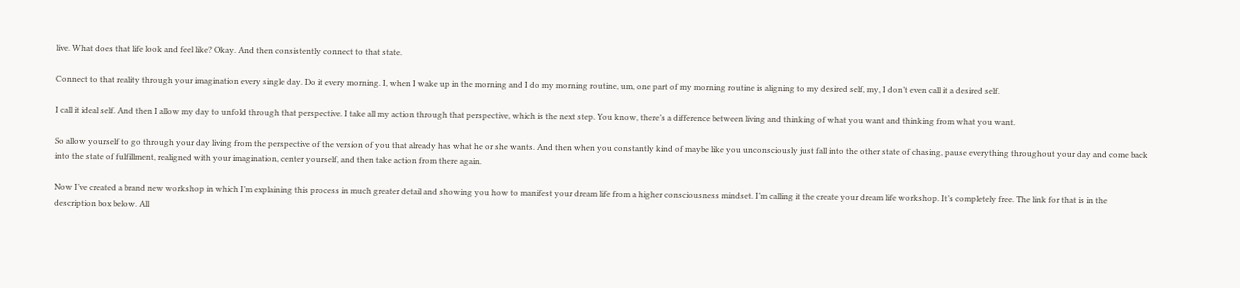live. What does that life look and feel like? Okay. And then consistently connect to that state.

Connect to that reality through your imagination every single day. Do it every morning. I, when I wake up in the morning and I do my morning routine, um, one part of my morning routine is aligning to my desired self, my, I don’t even call it a desired self.

I call it ideal self. And then I allow my day to unfold through that perspective. I take all my action through that perspective, which is the next step. You know, there’s a difference between living and thinking of what you want and thinking from what you want.

So allow yourself to go through your day living from the perspective of the version of you that already has what he or she wants. And then when you constantly kind of maybe like you unconsciously just fall into the other state of chasing, pause everything throughout your day and come back into the state of fulfillment, realigned with your imagination, center yourself, and then take action from there again.

Now I’ve created a brand new workshop in which I’m explaining this process in much greater detail and showing you how to manifest your dream life from a higher consciousness mindset. I’m calling it the create your dream life workshop. It’s completely free. The link for that is in the description box below. All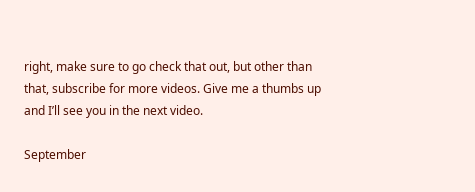right, make sure to go check that out, but other than that, subscribe for more videos. Give me a thumbs up and I’ll see you in the next video.

September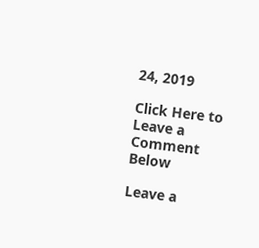24, 2019

Click Here to Leave a Comment Below

Leave a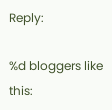Reply:

%d bloggers like this: